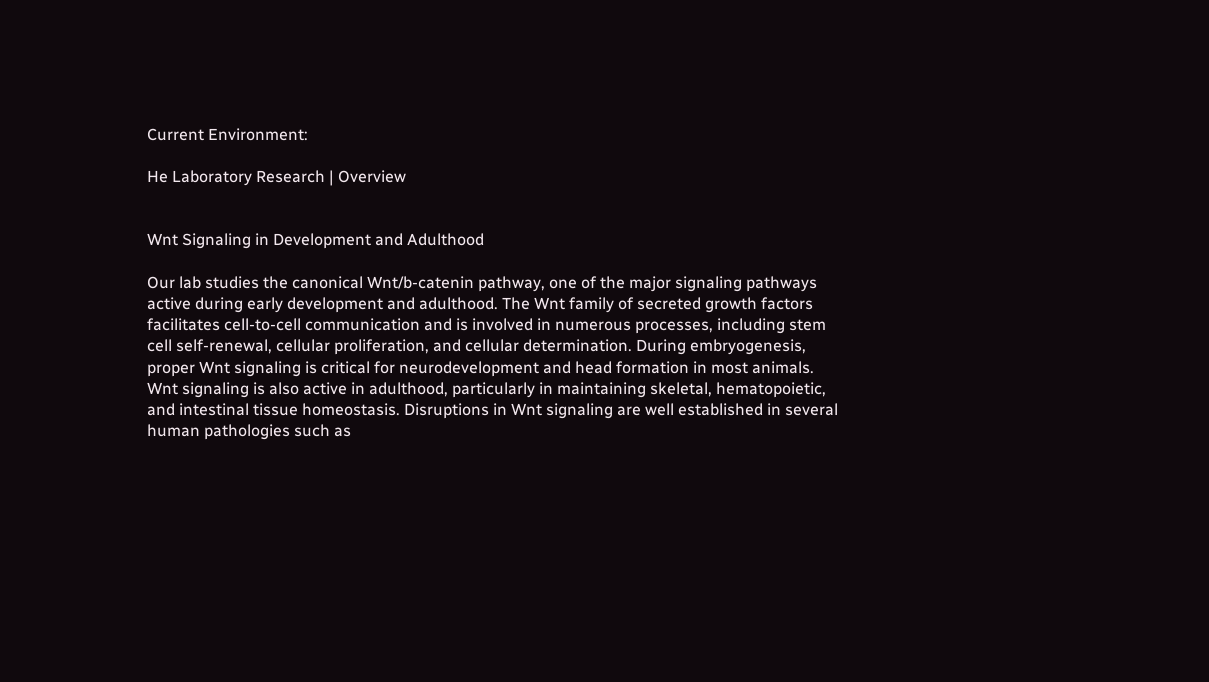Current Environment:

He Laboratory Research | Overview


Wnt Signaling in Development and Adulthood

Our lab studies the canonical Wnt/b-catenin pathway, one of the major signaling pathways active during early development and adulthood. The Wnt family of secreted growth factors facilitates cell-to-cell communication and is involved in numerous processes, including stem cell self-renewal, cellular proliferation, and cellular determination. During embryogenesis, proper Wnt signaling is critical for neurodevelopment and head formation in most animals. Wnt signaling is also active in adulthood, particularly in maintaining skeletal, hematopoietic, and intestinal tissue homeostasis. Disruptions in Wnt signaling are well established in several human pathologies such as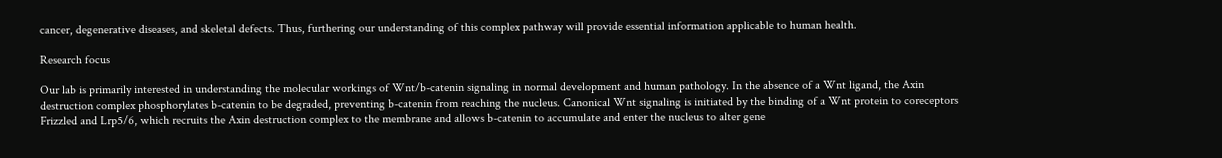cancer, degenerative diseases, and skeletal defects. Thus, furthering our understanding of this complex pathway will provide essential information applicable to human health.

Research focus

Our lab is primarily interested in understanding the molecular workings of Wnt/b-catenin signaling in normal development and human pathology. In the absence of a Wnt ligand, the Axin destruction complex phosphorylates b-catenin to be degraded, preventing b-catenin from reaching the nucleus. Canonical Wnt signaling is initiated by the binding of a Wnt protein to coreceptors Frizzled and Lrp5/6, which recruits the Axin destruction complex to the membrane and allows b-catenin to accumulate and enter the nucleus to alter gene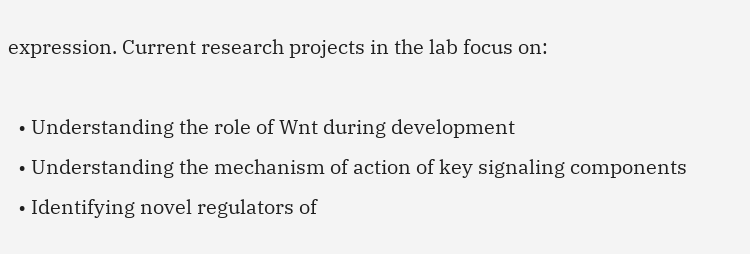expression. Current research projects in the lab focus on:

  • Understanding the role of Wnt during development
  • Understanding the mechanism of action of key signaling components
  • Identifying novel regulators of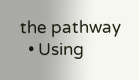the pathway
  • Using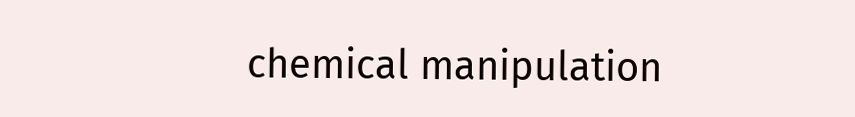chemical manipulation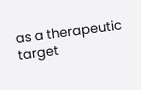as a therapeutic target